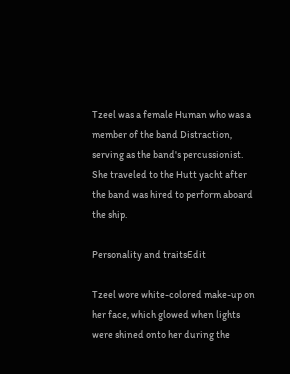Tzeel was a female Human who was a member of the band Distraction, serving as the band's percussionist. She traveled to the Hutt yacht after the band was hired to perform aboard the ship.

Personality and traitsEdit

Tzeel wore white-colored make-up on her face, which glowed when lights were shined onto her during the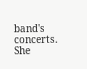band's concerts. She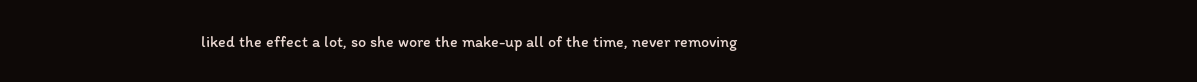liked the effect a lot, so she wore the make-up all of the time, never removing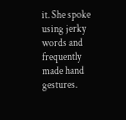it. She spoke using jerky words and frequently made hand gestures.